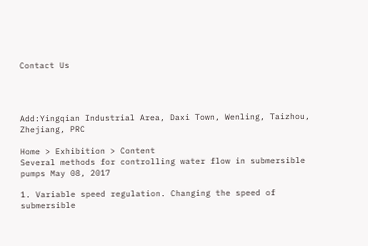Contact Us




Add:Yingqian Industrial Area, Daxi Town, Wenling, Taizhou, Zhejiang, PRC

Home > Exhibition > Content
Several methods for controlling water flow in submersible pumps May 08, 2017

1. Variable speed regulation. Changing the speed of submersible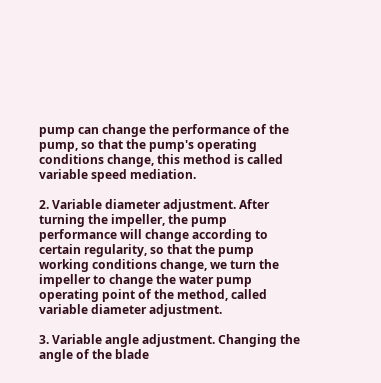pump can change the performance of the pump, so that the pump's operating conditions change, this method is called variable speed mediation.

2. Variable diameter adjustment. After turning the impeller, the pump performance will change according to certain regularity, so that the pump working conditions change, we turn the impeller to change the water pump operating point of the method, called variable diameter adjustment.

3. Variable angle adjustment. Changing the angle of the blade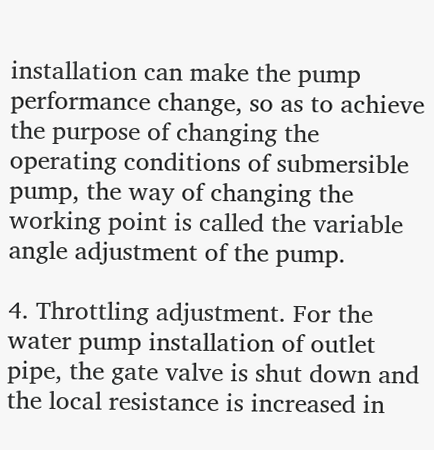installation can make the pump performance change, so as to achieve the purpose of changing the operating conditions of submersible pump, the way of changing the working point is called the variable angle adjustment of the pump.

4. Throttling adjustment. For the water pump installation of outlet pipe, the gate valve is shut down and the local resistance is increased in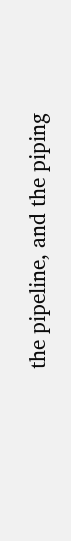the pipeline, and the piping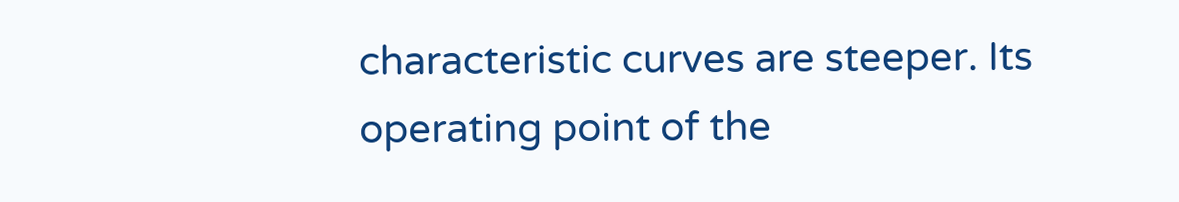characteristic curves are steeper. Its operating point of the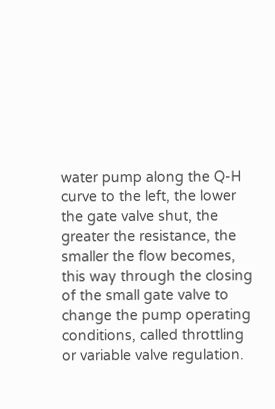water pump along the Q-H curve to the left, the lower the gate valve shut, the greater the resistance, the smaller the flow becomes, this way through the closing of the small gate valve to change the pump operating conditions, called throttling or variable valve regulation.